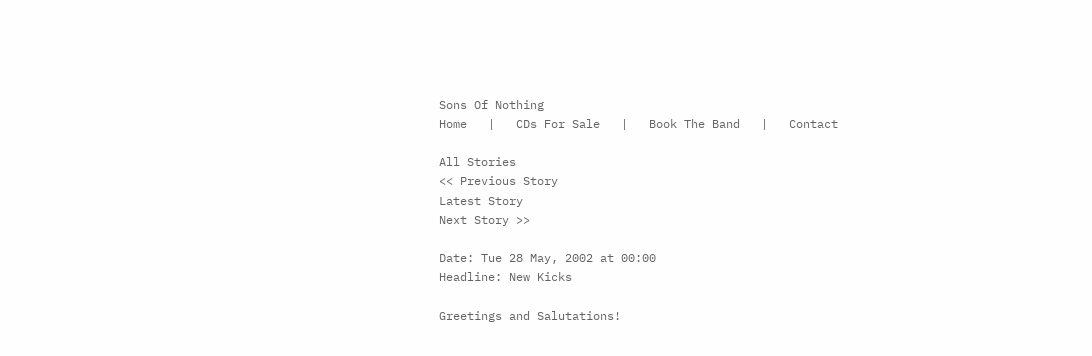Sons Of Nothing
Home   |   CDs For Sale   |   Book The Band   |   Contact

All Stories
<< Previous Story
Latest Story
Next Story >>

Date: Tue 28 May, 2002 at 00:00
Headline: New Kicks

Greetings and Salutations!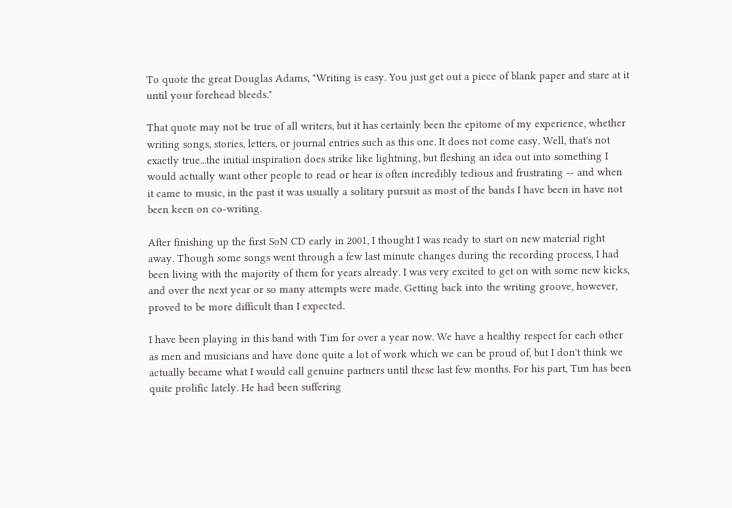To quote the great Douglas Adams, "Writing is easy. You just get out a piece of blank paper and stare at it until your forehead bleeds."

That quote may not be true of all writers, but it has certainly been the epitome of my experience, whether writing songs, stories, letters, or journal entries such as this one. It does not come easy. Well, that's not exactly true...the initial inspiration does strike like lightning, but fleshing an idea out into something I would actually want other people to read or hear is often incredibly tedious and frustrating -- and when it came to music, in the past it was usually a solitary pursuit as most of the bands I have been in have not been keen on co-writing.

After finishing up the first SoN CD early in 2001, I thought I was ready to start on new material right away. Though some songs went through a few last minute changes during the recording process, I had been living with the majority of them for years already. I was very excited to get on with some new kicks, and over the next year or so many attempts were made. Getting back into the writing groove, however, proved to be more difficult than I expected.

I have been playing in this band with Tim for over a year now. We have a healthy respect for each other as men and musicians and have done quite a lot of work which we can be proud of, but I don't think we actually became what I would call genuine partners until these last few months. For his part, Tim has been quite prolific lately. He had been suffering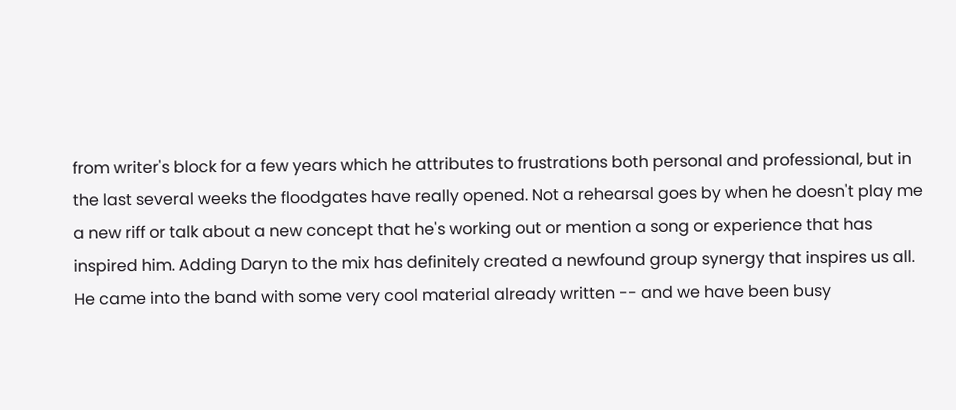from writer's block for a few years which he attributes to frustrations both personal and professional, but in the last several weeks the floodgates have really opened. Not a rehearsal goes by when he doesn't play me a new riff or talk about a new concept that he's working out or mention a song or experience that has inspired him. Adding Daryn to the mix has definitely created a newfound group synergy that inspires us all. He came into the band with some very cool material already written -- and we have been busy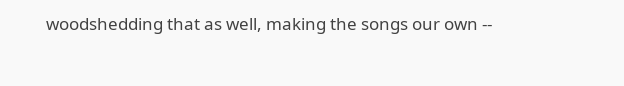woodshedding that as well, making the songs our own --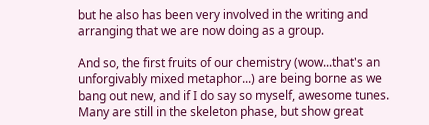but he also has been very involved in the writing and arranging that we are now doing as a group.

And so, the first fruits of our chemistry (wow...that's an unforgivably mixed metaphor...) are being borne as we bang out new, and if I do say so myself, awesome tunes. Many are still in the skeleton phase, but show great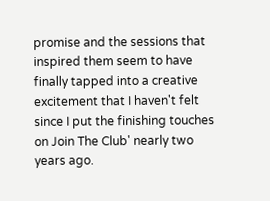promise and the sessions that inspired them seem to have finally tapped into a creative excitement that I haven't felt since I put the finishing touches on Join The Club' nearly two years ago.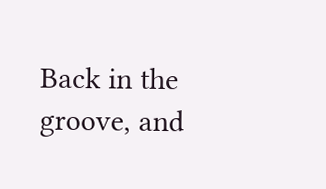Back in the groove, and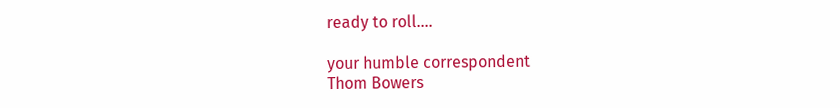ready to roll....

your humble correspondent
Thom Bowers